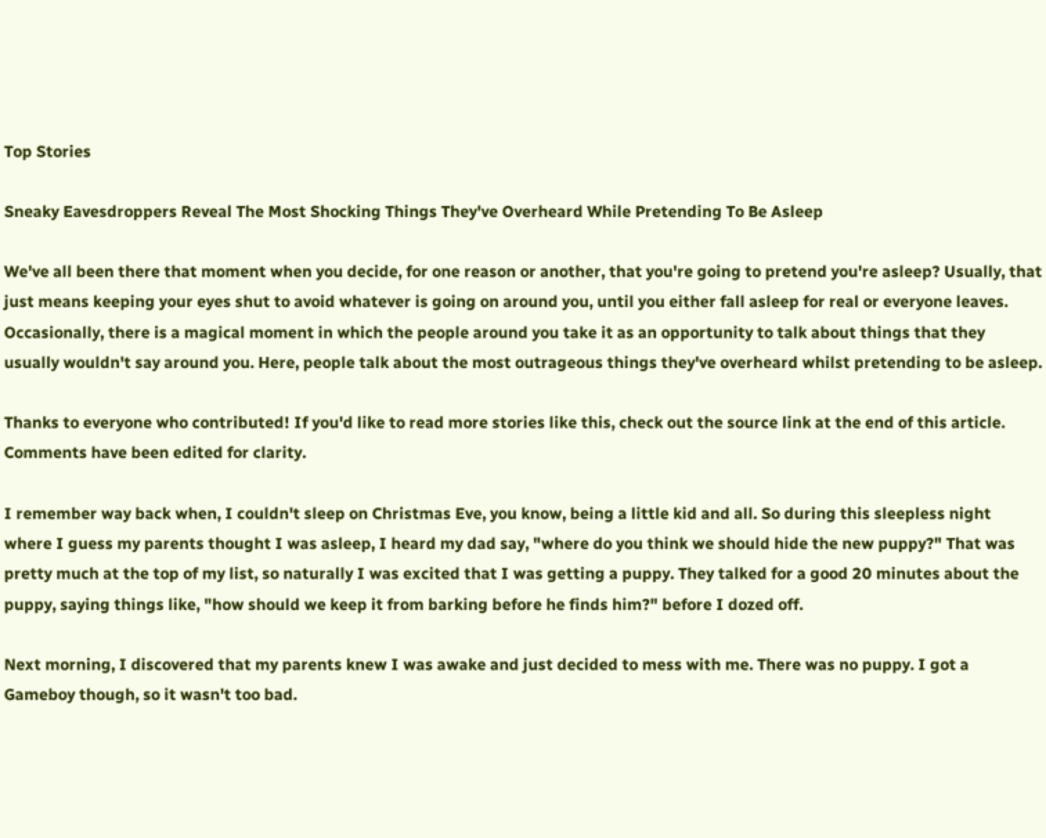Top Stories

Sneaky Eavesdroppers Reveal The Most Shocking Things They've Overheard While Pretending To Be Asleep

We've all been there that moment when you decide, for one reason or another, that you're going to pretend you're asleep? Usually, that just means keeping your eyes shut to avoid whatever is going on around you, until you either fall asleep for real or everyone leaves. Occasionally, there is a magical moment in which the people around you take it as an opportunity to talk about things that they usually wouldn't say around you. Here, people talk about the most outrageous things they've overheard whilst pretending to be asleep.

Thanks to everyone who contributed! If you'd like to read more stories like this, check out the source link at the end of this article. Comments have been edited for clarity.

I remember way back when, I couldn't sleep on Christmas Eve, you know, being a little kid and all. So during this sleepless night where I guess my parents thought I was asleep, I heard my dad say, "where do you think we should hide the new puppy?" That was pretty much at the top of my list, so naturally I was excited that I was getting a puppy. They talked for a good 20 minutes about the puppy, saying things like, "how should we keep it from barking before he finds him?" before I dozed off.

Next morning, I discovered that my parents knew I was awake and just decided to mess with me. There was no puppy. I got a Gameboy though, so it wasn't too bad.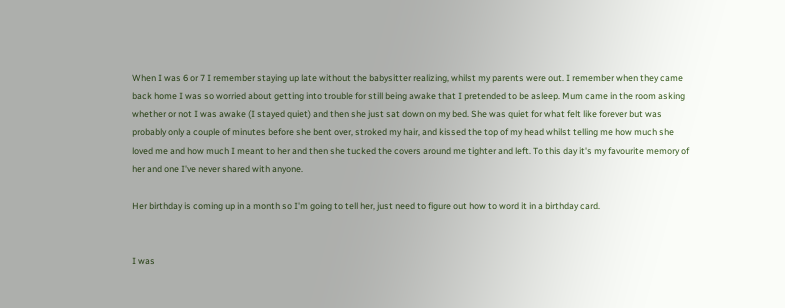When I was 6 or 7 I remember staying up late without the babysitter realizing, whilst my parents were out. I remember when they came back home I was so worried about getting into trouble for still being awake that I pretended to be asleep. Mum came in the room asking whether or not I was awake (I stayed quiet) and then she just sat down on my bed. She was quiet for what felt like forever but was probably only a couple of minutes before she bent over, stroked my hair, and kissed the top of my head whilst telling me how much she loved me and how much I meant to her and then she tucked the covers around me tighter and left. To this day it's my favourite memory of her and one I've never shared with anyone.

Her birthday is coming up in a month so I'm going to tell her, just need to figure out how to word it in a birthday card.


I was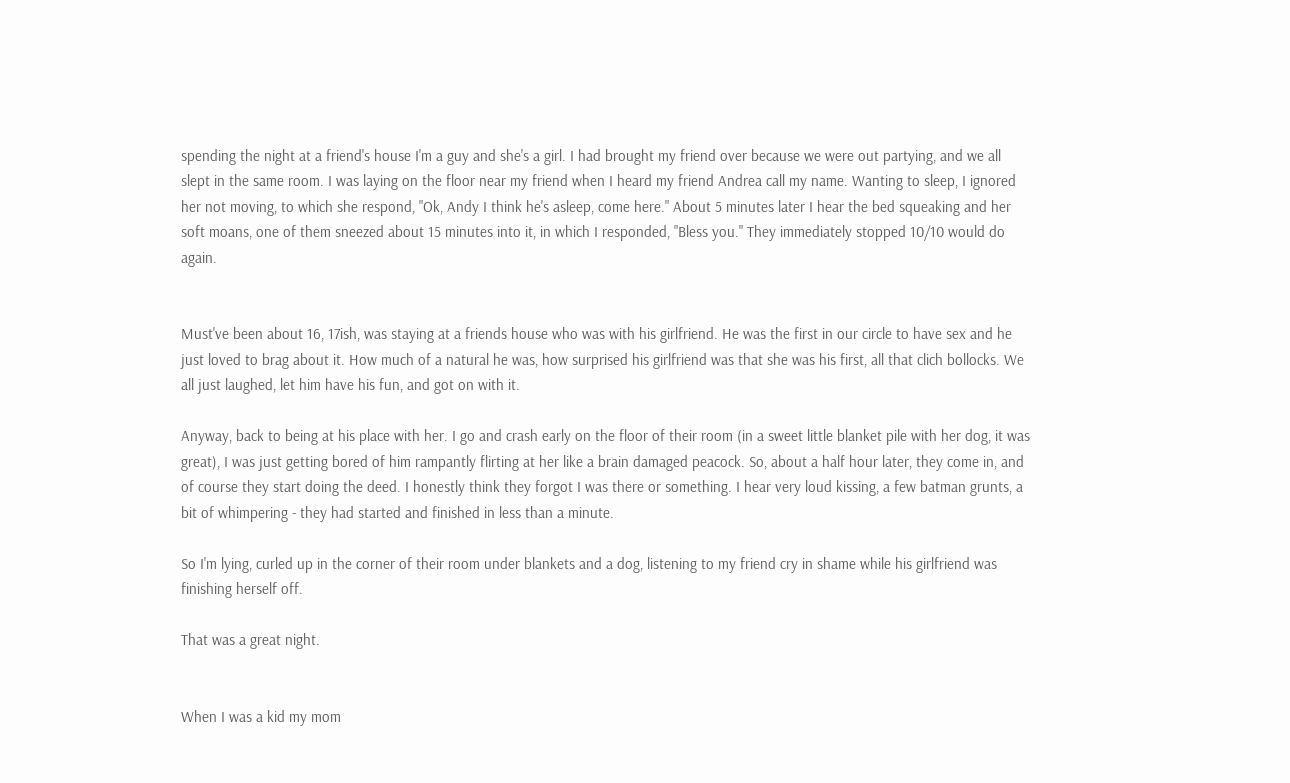spending the night at a friend's house I'm a guy and she's a girl. I had brought my friend over because we were out partying, and we all slept in the same room. I was laying on the floor near my friend when I heard my friend Andrea call my name. Wanting to sleep, I ignored her not moving, to which she respond, "Ok, Andy I think he's asleep, come here." About 5 minutes later I hear the bed squeaking and her soft moans, one of them sneezed about 15 minutes into it, in which I responded, "Bless you." They immediately stopped 10/10 would do again.


Must've been about 16, 17ish, was staying at a friends house who was with his girlfriend. He was the first in our circle to have sex and he just loved to brag about it. How much of a natural he was, how surprised his girlfriend was that she was his first, all that clich bollocks. We all just laughed, let him have his fun, and got on with it.

Anyway, back to being at his place with her. I go and crash early on the floor of their room (in a sweet little blanket pile with her dog, it was great), I was just getting bored of him rampantly flirting at her like a brain damaged peacock. So, about a half hour later, they come in, and of course they start doing the deed. I honestly think they forgot I was there or something. I hear very loud kissing, a few batman grunts, a bit of whimpering - they had started and finished in less than a minute.

So I'm lying, curled up in the corner of their room under blankets and a dog, listening to my friend cry in shame while his girlfriend was finishing herself off.

That was a great night.


When I was a kid my mom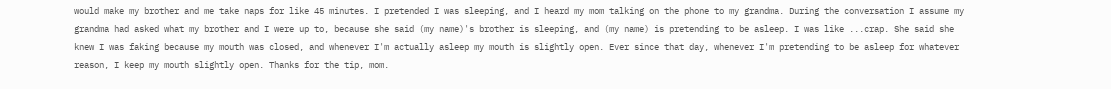would make my brother and me take naps for like 45 minutes. I pretended I was sleeping, and I heard my mom talking on the phone to my grandma. During the conversation I assume my grandma had asked what my brother and I were up to, because she said (my name)'s brother is sleeping, and (my name) is pretending to be asleep. I was like ...crap. She said she knew I was faking because my mouth was closed, and whenever I'm actually asleep my mouth is slightly open. Ever since that day, whenever I'm pretending to be asleep for whatever reason, I keep my mouth slightly open. Thanks for the tip, mom.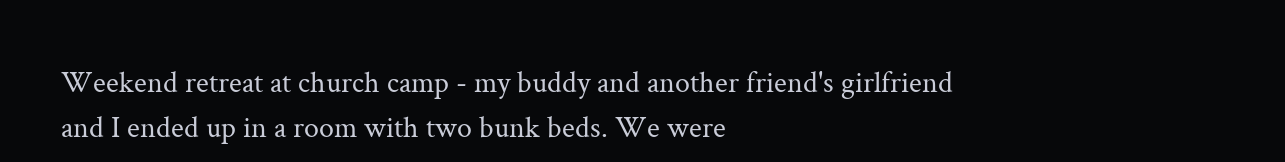Weekend retreat at church camp - my buddy and another friend's girlfriend and I ended up in a room with two bunk beds. We were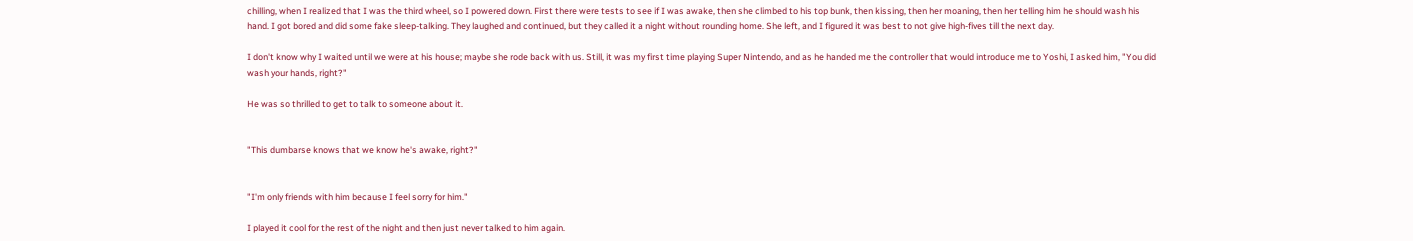chilling, when I realized that I was the third wheel, so I powered down. First there were tests to see if I was awake, then she climbed to his top bunk, then kissing, then her moaning, then her telling him he should wash his hand. I got bored and did some fake sleep-talking. They laughed and continued, but they called it a night without rounding home. She left, and I figured it was best to not give high-fives till the next day.

I don't know why I waited until we were at his house; maybe she rode back with us. Still, it was my first time playing Super Nintendo, and as he handed me the controller that would introduce me to Yoshi, I asked him, "You did wash your hands, right?"

He was so thrilled to get to talk to someone about it.


"This dumbarse knows that we know he's awake, right?"


"I'm only friends with him because I feel sorry for him."

I played it cool for the rest of the night and then just never talked to him again.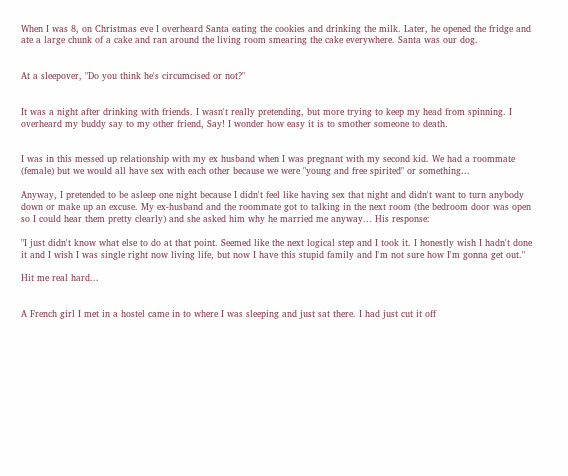When I was 8, on Christmas eve I overheard Santa eating the cookies and drinking the milk. Later, he opened the fridge and ate a large chunk of a cake and ran around the living room smearing the cake everywhere. Santa was our dog.


At a sleepover, "Do you think he's circumcised or not?"


It was a night after drinking with friends. I wasn't really pretending, but more trying to keep my head from spinning. I overheard my buddy say to my other friend, Say! I wonder how easy it is to smother someone to death.


I was in this messed up relationship with my ex husband when I was pregnant with my second kid. We had a roommate (female) but we would all have sex with each other because we were "young and free spirited" or something...

Anyway, I pretended to be asleep one night because I didn't feel like having sex that night and didn't want to turn anybody down or make up an excuse. My ex-husband and the roommate got to talking in the next room (the bedroom door was open so I could hear them pretty clearly) and she asked him why he married me anyway... His response:

"I just didn't know what else to do at that point. Seemed like the next logical step and I took it. I honestly wish I hadn't done it and I wish I was single right now living life, but now I have this stupid family and I'm not sure how I'm gonna get out."

Hit me real hard...


A French girl I met in a hostel came in to where I was sleeping and just sat there. I had just cut it off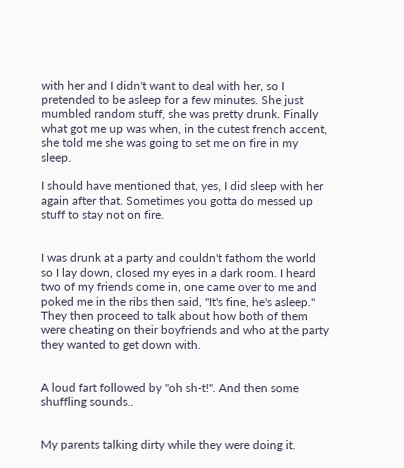with her and I didn't want to deal with her, so I pretended to be asleep for a few minutes. She just mumbled random stuff, she was pretty drunk. Finally what got me up was when, in the cutest french accent, she told me she was going to set me on fire in my sleep.

I should have mentioned that, yes, I did sleep with her again after that. Sometimes you gotta do messed up stuff to stay not on fire.


I was drunk at a party and couldn't fathom the world so I lay down, closed my eyes in a dark room. I heard two of my friends come in, one came over to me and poked me in the ribs then said, "It's fine, he's asleep." They then proceed to talk about how both of them were cheating on their boyfriends and who at the party they wanted to get down with.


A loud fart followed by "oh sh-t!". And then some shuffling sounds..


My parents talking dirty while they were doing it.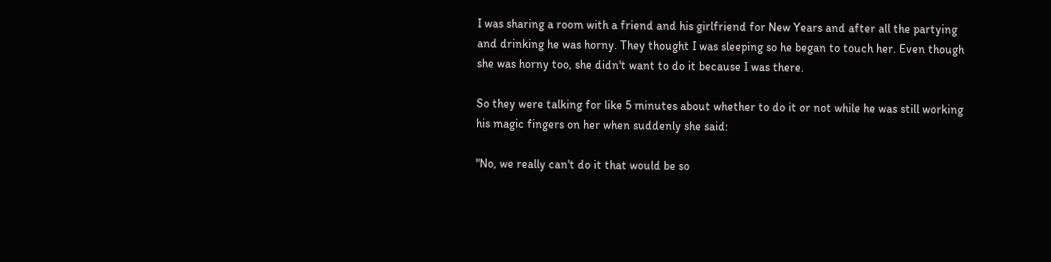I was sharing a room with a friend and his girlfriend for New Years and after all the partying and drinking he was horny. They thought I was sleeping so he began to touch her. Even though she was horny too, she didn't want to do it because I was there.

So they were talking for like 5 minutes about whether to do it or not while he was still working his magic fingers on her when suddenly she said:

"No, we really can't do it that would be so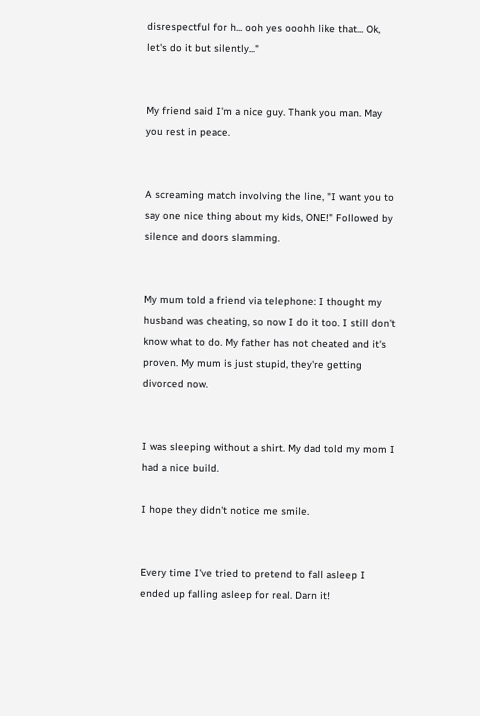disrespectful for h... ooh yes ooohh like that... Ok, let's do it but silently..."


My friend said I'm a nice guy. Thank you man. May you rest in peace.


A screaming match involving the line, "I want you to say one nice thing about my kids, ONE!" Followed by silence and doors slamming.


My mum told a friend via telephone: I thought my husband was cheating, so now I do it too. I still don't know what to do. My father has not cheated and it's proven. My mum is just stupid, they're getting divorced now.


I was sleeping without a shirt. My dad told my mom I had a nice build.

I hope they didn't notice me smile.


Every time I've tried to pretend to fall asleep I ended up falling asleep for real. Darn it!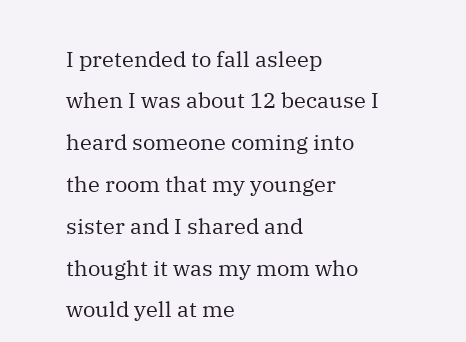I pretended to fall asleep when I was about 12 because I heard someone coming into the room that my younger sister and I shared and thought it was my mom who would yell at me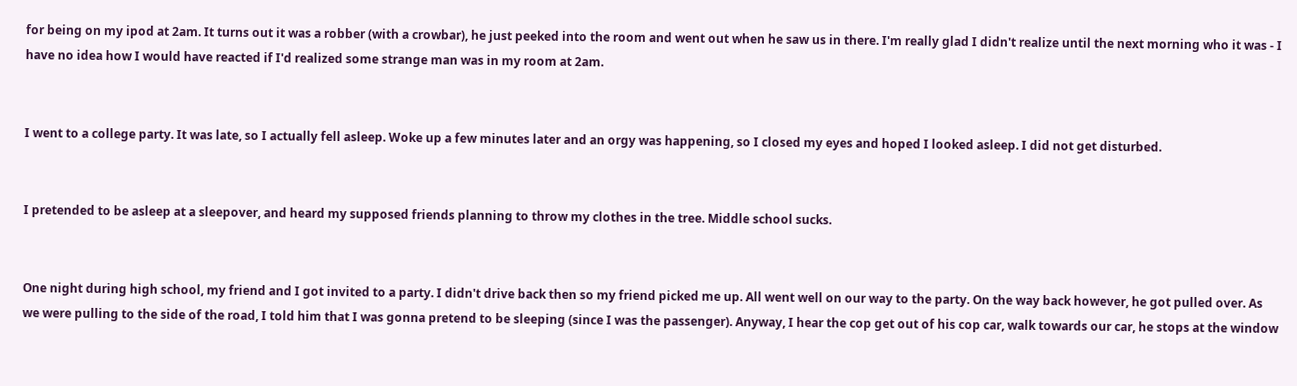for being on my ipod at 2am. It turns out it was a robber (with a crowbar), he just peeked into the room and went out when he saw us in there. I'm really glad I didn't realize until the next morning who it was - I have no idea how I would have reacted if I'd realized some strange man was in my room at 2am.


I went to a college party. It was late, so I actually fell asleep. Woke up a few minutes later and an orgy was happening, so I closed my eyes and hoped I looked asleep. I did not get disturbed.


I pretended to be asleep at a sleepover, and heard my supposed friends planning to throw my clothes in the tree. Middle school sucks.


One night during high school, my friend and I got invited to a party. I didn't drive back then so my friend picked me up. All went well on our way to the party. On the way back however, he got pulled over. As we were pulling to the side of the road, I told him that I was gonna pretend to be sleeping (since I was the passenger). Anyway, I hear the cop get out of his cop car, walk towards our car, he stops at the window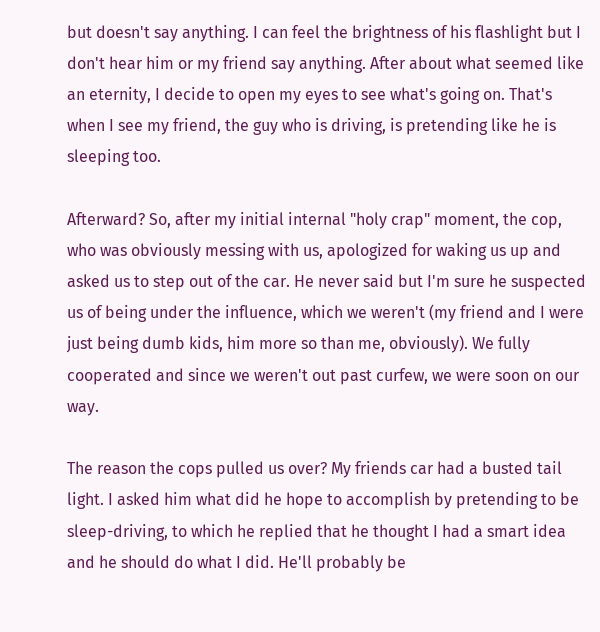but doesn't say anything. I can feel the brightness of his flashlight but I don't hear him or my friend say anything. After about what seemed like an eternity, I decide to open my eyes to see what's going on. That's when I see my friend, the guy who is driving, is pretending like he is sleeping too.

Afterward? So, after my initial internal "holy crap" moment, the cop, who was obviously messing with us, apologized for waking us up and asked us to step out of the car. He never said but I'm sure he suspected us of being under the influence, which we weren't (my friend and I were just being dumb kids, him more so than me, obviously). We fully cooperated and since we weren't out past curfew, we were soon on our way.

The reason the cops pulled us over? My friends car had a busted tail light. I asked him what did he hope to accomplish by pretending to be sleep-driving, to which he replied that he thought I had a smart idea and he should do what I did. He'll probably be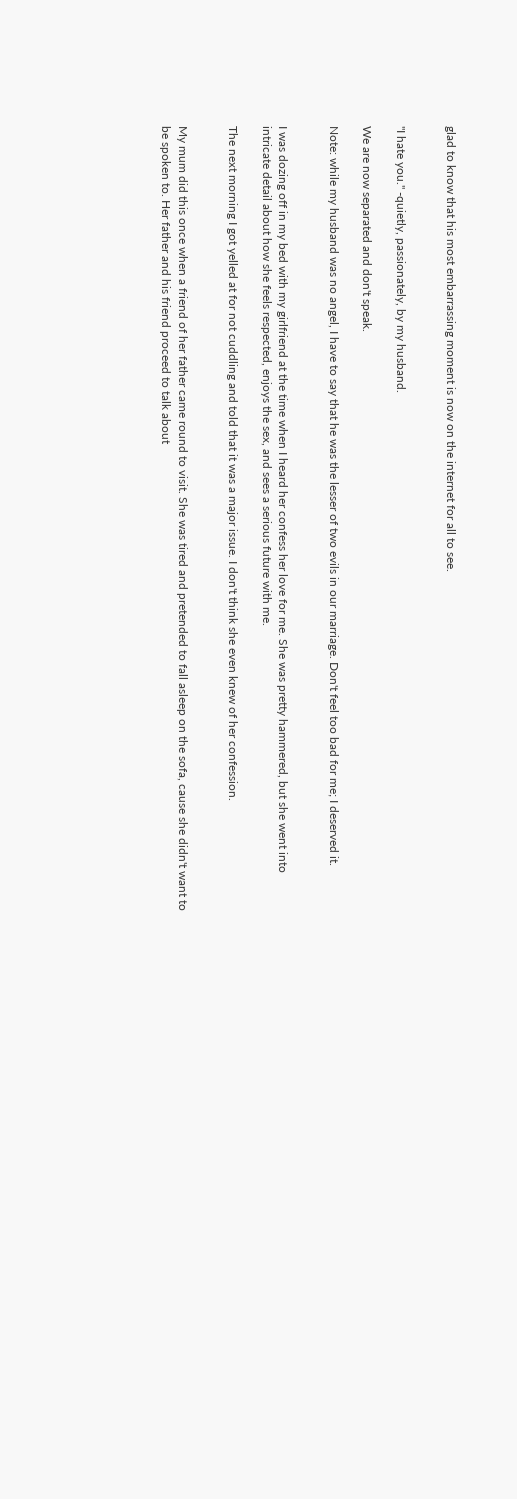glad to know that his most embarrassing moment is now on the internet for all to see.


"I hate you." -quietly, passionately, by my husband.

We are now separated and don't speak.

Note: while my husband was no angel, I have to say that he was the lesser of two evils in our marriage. Don't feel too bad for me; I deserved it.


I was dozing off in my bed with my girlfriend at the time when I heard her confess her love for me. She was pretty hammered, but she went into intricate detail about how she feels respected, enjoys the sex, and sees a serious future with me.

The next morning I got yelled at for not cuddling and told that it was a major issue. I don't think she even knew of her confession.


My mum did this once when a friend of her father came round to visit. She was tired and pretended to fall asleep on the sofa, cause she didn't want to be spoken to. Her father and his friend proceed to talk about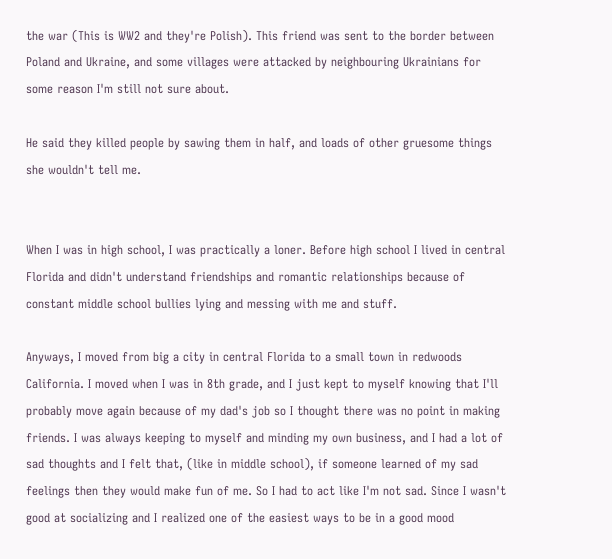the war (This is WW2 and they're Polish). This friend was sent to the border between Poland and Ukraine, and some villages were attacked by neighbouring Ukrainians for some reason I'm still not sure about.

He said they killed people by sawing them in half, and loads of other gruesome things she wouldn't tell me.


When I was in high school, I was practically a loner. Before high school I lived in central Florida and didn't understand friendships and romantic relationships because of constant middle school bullies lying and messing with me and stuff.

Anyways, I moved from big a city in central Florida to a small town in redwoods California. I moved when I was in 8th grade, and I just kept to myself knowing that I'll probably move again because of my dad's job so I thought there was no point in making friends. I was always keeping to myself and minding my own business, and I had a lot of sad thoughts and I felt that, (like in middle school), if someone learned of my sad feelings then they would make fun of me. So I had to act like I'm not sad. Since I wasn't good at socializing and I realized one of the easiest ways to be in a good mood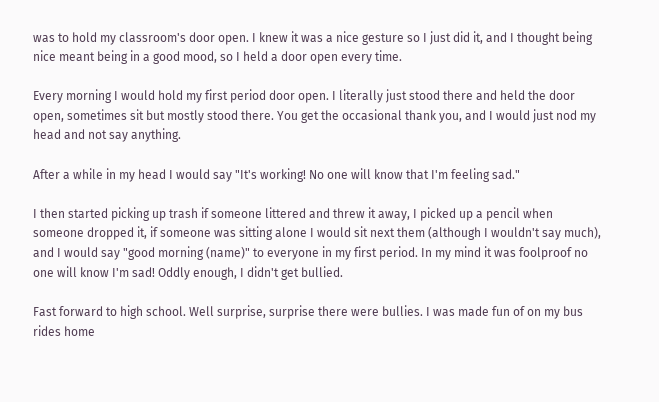was to hold my classroom's door open. I knew it was a nice gesture so I just did it, and I thought being nice meant being in a good mood, so I held a door open every time.

Every morning I would hold my first period door open. I literally just stood there and held the door open, sometimes sit but mostly stood there. You get the occasional thank you, and I would just nod my head and not say anything.

After a while in my head I would say "It's working! No one will know that I'm feeling sad."

I then started picking up trash if someone littered and threw it away, I picked up a pencil when someone dropped it, if someone was sitting alone I would sit next them (although I wouldn't say much), and I would say "good morning (name)" to everyone in my first period. In my mind it was foolproof no one will know I'm sad! Oddly enough, I didn't get bullied.

Fast forward to high school. Well surprise, surprise there were bullies. I was made fun of on my bus rides home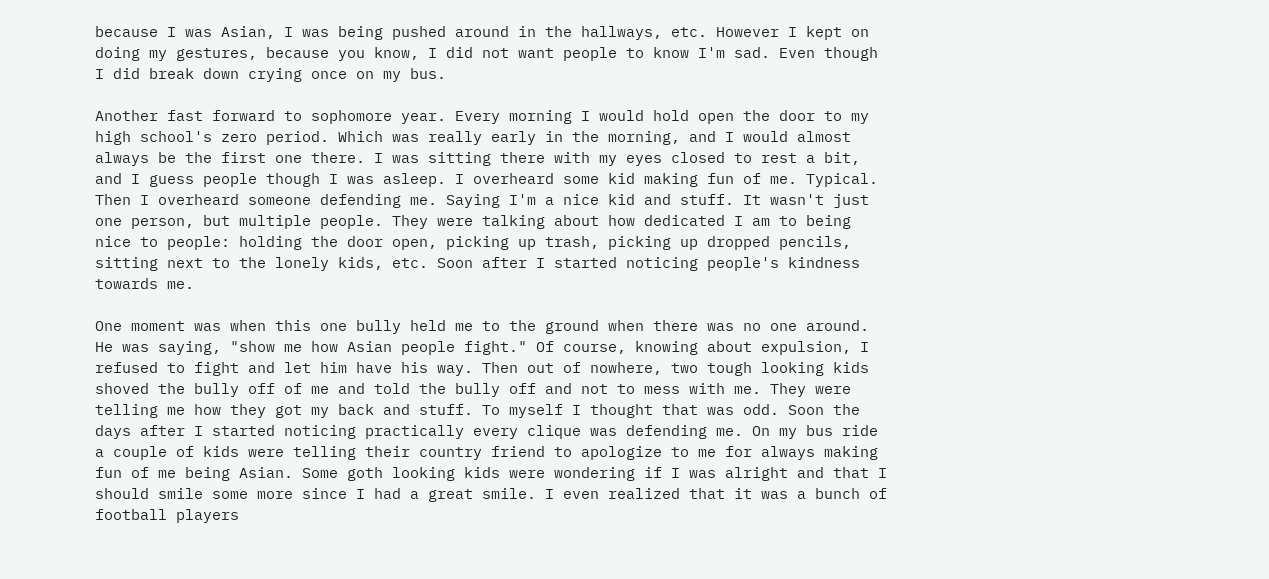because I was Asian, I was being pushed around in the hallways, etc. However I kept on doing my gestures, because you know, I did not want people to know I'm sad. Even though I did break down crying once on my bus.

Another fast forward to sophomore year. Every morning I would hold open the door to my high school's zero period. Which was really early in the morning, and I would almost always be the first one there. I was sitting there with my eyes closed to rest a bit, and I guess people though I was asleep. I overheard some kid making fun of me. Typical. Then I overheard someone defending me. Saying I'm a nice kid and stuff. It wasn't just one person, but multiple people. They were talking about how dedicated I am to being nice to people: holding the door open, picking up trash, picking up dropped pencils, sitting next to the lonely kids, etc. Soon after I started noticing people's kindness towards me.

One moment was when this one bully held me to the ground when there was no one around. He was saying, "show me how Asian people fight." Of course, knowing about expulsion, I refused to fight and let him have his way. Then out of nowhere, two tough looking kids shoved the bully off of me and told the bully off and not to mess with me. They were telling me how they got my back and stuff. To myself I thought that was odd. Soon the days after I started noticing practically every clique was defending me. On my bus ride a couple of kids were telling their country friend to apologize to me for always making fun of me being Asian. Some goth looking kids were wondering if I was alright and that I should smile some more since I had a great smile. I even realized that it was a bunch of football players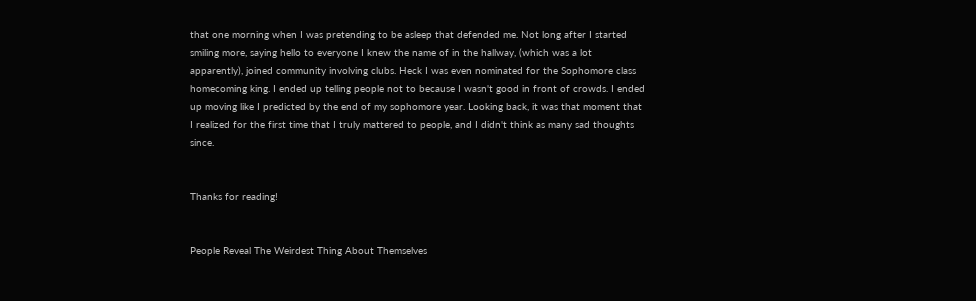that one morning when I was pretending to be asleep that defended me. Not long after I started smiling more, saying hello to everyone I knew the name of in the hallway, (which was a lot apparently), joined community involving clubs. Heck I was even nominated for the Sophomore class homecoming king. I ended up telling people not to because I wasn't good in front of crowds. I ended up moving like I predicted by the end of my sophomore year. Looking back, it was that moment that I realized for the first time that I truly mattered to people, and I didn't think as many sad thoughts since.


Thanks for reading!


People Reveal The Weirdest Thing About Themselves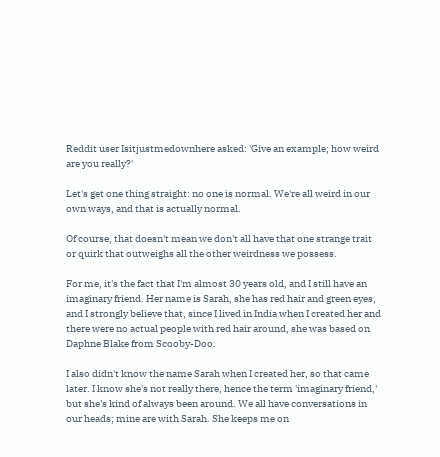Reddit user Isitjustmedownhere asked: 'Give an example; how weird are you really?'

Let's get one thing straight: no one is normal. We're all weird in our own ways, and that is actually normal.

Of course, that doesn't mean we don't all have that one strange trait or quirk that outweighs all the other weirdness we possess.

For me, it's the fact that I'm almost 30 years old, and I still have an imaginary friend. Her name is Sarah, she has red hair and green eyes, and I strongly believe that, since I lived in India when I created her and there were no actual people with red hair around, she was based on Daphne Blake from Scooby-Doo.

I also didn't know the name Sarah when I created her, so that came later. I know she's not really there, hence the term 'imaginary friend,' but she's kind of always been around. We all have conversations in our heads; mine are with Sarah. She keeps me on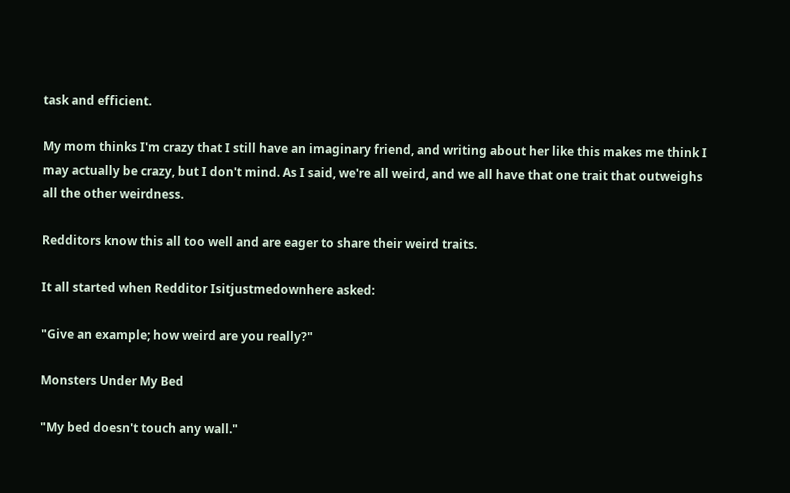task and efficient.

My mom thinks I'm crazy that I still have an imaginary friend, and writing about her like this makes me think I may actually be crazy, but I don't mind. As I said, we're all weird, and we all have that one trait that outweighs all the other weirdness.

Redditors know this all too well and are eager to share their weird traits.

It all started when Redditor Isitjustmedownhere asked:

"Give an example; how weird are you really?"

Monsters Under My Bed

"My bed doesn't touch any wall."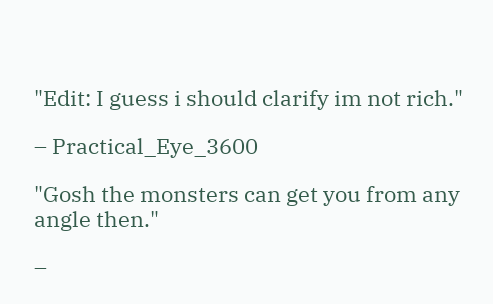"Edit: I guess i should clarify im not rich."

– Practical_Eye_3600

"Gosh the monsters can get you from any angle then."

–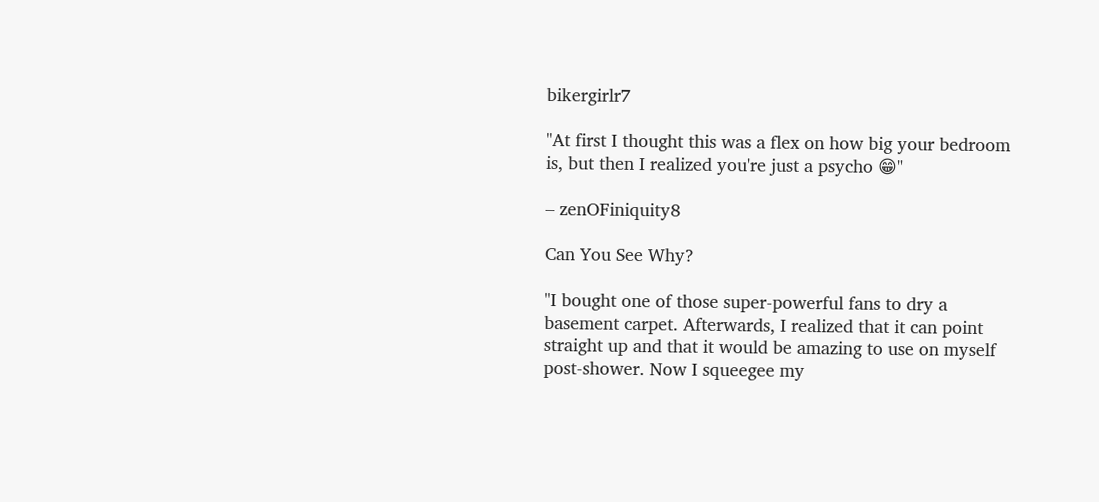bikergirlr7

"At first I thought this was a flex on how big your bedroom is, but then I realized you're just a psycho 😁"

– zenOFiniquity8

Can You See Why?

"I bought one of those super-powerful fans to dry a basement carpet. Afterwards, I realized that it can point straight up and that it would be amazing to use on myself post-shower. Now I squeegee my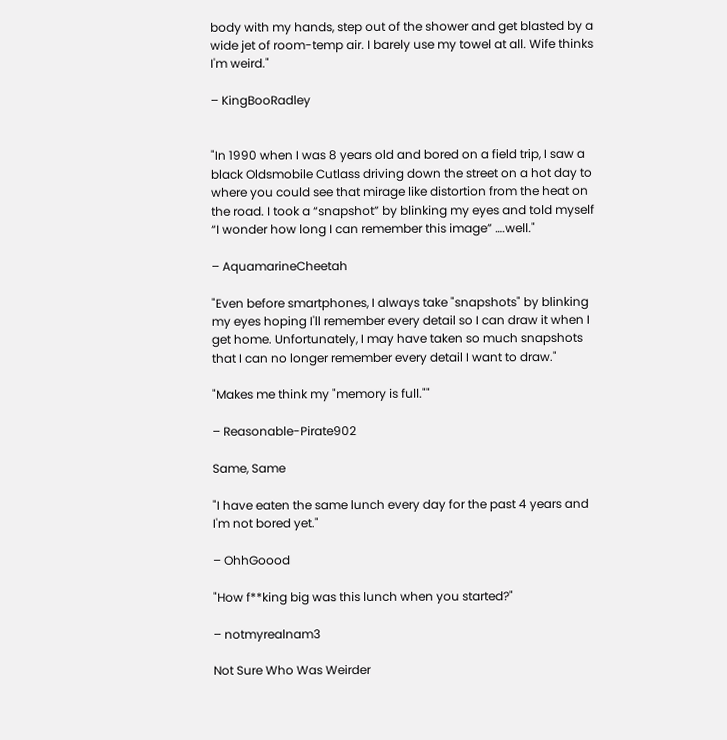body with my hands, step out of the shower and get blasted by a wide jet of room-temp air. I barely use my towel at all. Wife thinks I'm weird."

– KingBooRadley


"In 1990 when I was 8 years old and bored on a field trip, I saw a black Oldsmobile Cutlass driving down the street on a hot day to where you could see that mirage like distortion from the heat on the road. I took a “snapshot” by blinking my eyes and told myself “I wonder how long I can remember this image” ….well."

– AquamarineCheetah

"Even before smartphones, I always take "snapshots" by blinking my eyes hoping I'll remember every detail so I can draw it when I get home. Unfortunately, I may have taken so much snapshots that I can no longer remember every detail I want to draw."

"Makes me think my "memory is full.""

– Reasonable-Pirate902

Same, Same

"I have eaten the same lunch every day for the past 4 years and I'm not bored yet."

– OhhGoood

"How f**king big was this lunch when you started?"

– notmyrealnam3

Not Sure Who Was Weirder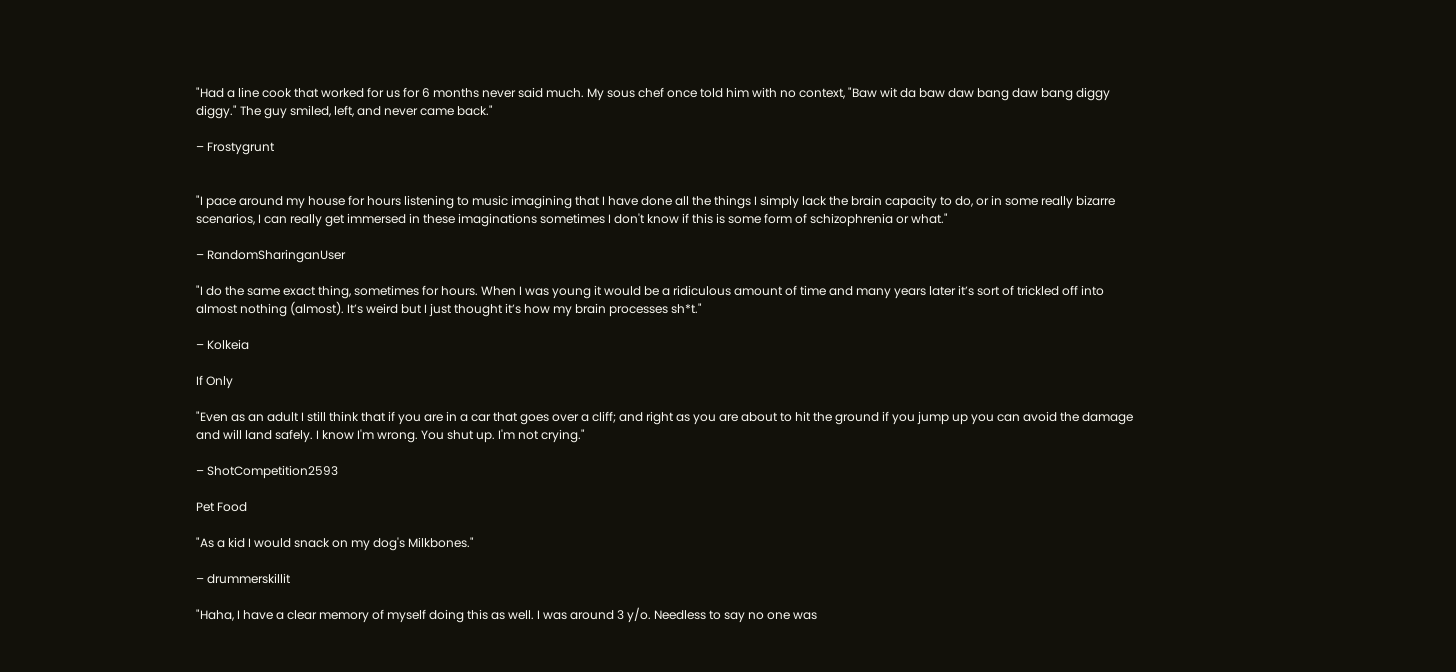"Had a line cook that worked for us for 6 months never said much. My sous chef once told him with no context, "Baw wit da baw daw bang daw bang diggy diggy." The guy smiled, left, and never came back."

– Frostygrunt


"I pace around my house for hours listening to music imagining that I have done all the things I simply lack the brain capacity to do, or in some really bizarre scenarios, I can really get immersed in these imaginations sometimes I don't know if this is some form of schizophrenia or what."

– RandomSharinganUser

"I do the same exact thing, sometimes for hours. When I was young it would be a ridiculous amount of time and many years later it’s sort of trickled off into almost nothing (almost). It’s weird but I just thought it’s how my brain processes sh*t."

– Kolkeia

If Only

"Even as an adult I still think that if you are in a car that goes over a cliff; and right as you are about to hit the ground if you jump up you can avoid the damage and will land safely. I know I'm wrong. You shut up. I'm not crying."

– ShotCompetition2593

Pet Food

"As a kid I would snack on my dog's Milkbones."

– drummerskillit

"Haha, I have a clear memory of myself doing this as well. I was around 3 y/o. Needless to say no one was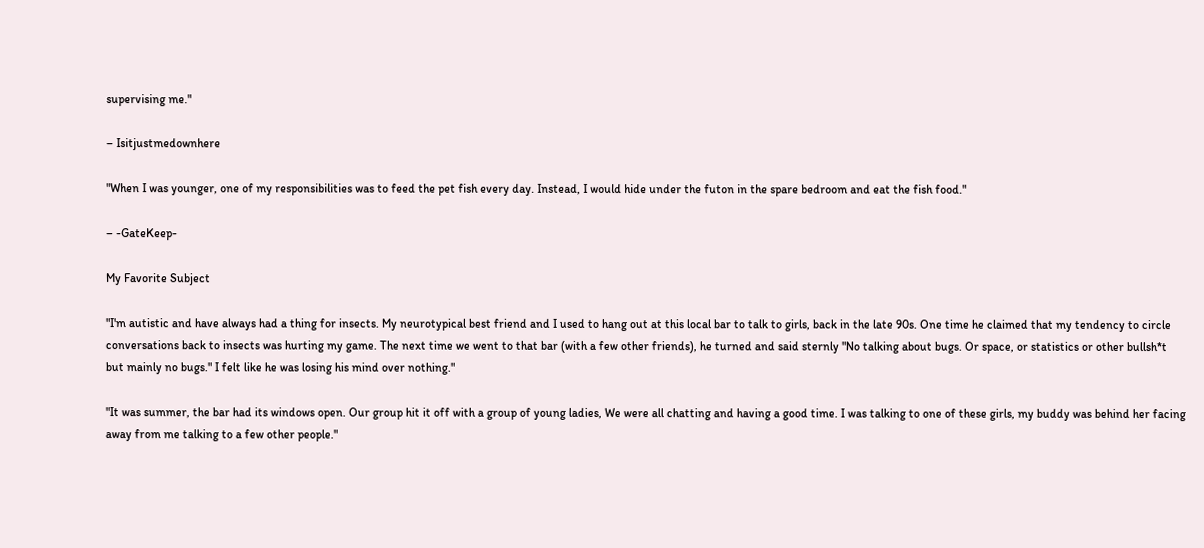supervising me."

– Isitjustmedownhere

"When I was younger, one of my responsibilities was to feed the pet fish every day. Instead, I would hide under the futon in the spare bedroom and eat the fish food."

– -GateKeep-

My Favorite Subject

"I'm autistic and have always had a thing for insects. My neurotypical best friend and I used to hang out at this local bar to talk to girls, back in the late 90s. One time he claimed that my tendency to circle conversations back to insects was hurting my game. The next time we went to that bar (with a few other friends), he turned and said sternly "No talking about bugs. Or space, or statistics or other bullsh*t but mainly no bugs." I felt like he was losing his mind over nothing."

"It was summer, the bar had its windows open. Our group hit it off with a group of young ladies, We were all chatting and having a good time. I was talking to one of these girls, my buddy was behind her facing away from me talking to a few other people."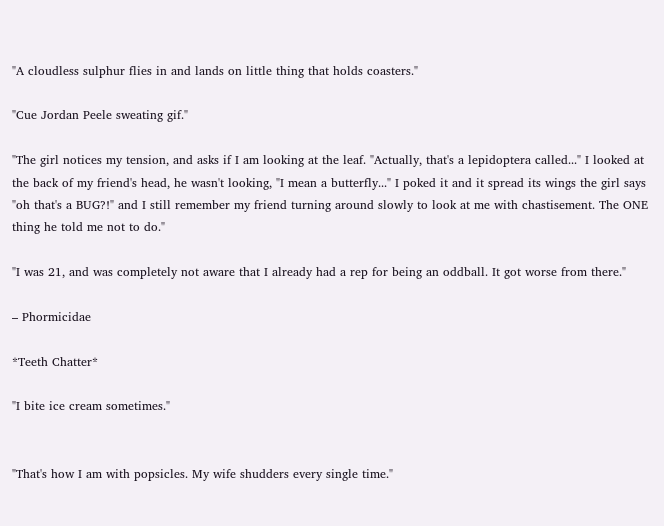"A cloudless sulphur flies in and lands on little thing that holds coasters."

"Cue Jordan Peele sweating gif."

"The girl notices my tension, and asks if I am looking at the leaf. "Actually, that's a lepidoptera called..." I looked at the back of my friend's head, he wasn't looking, "I mean a butterfly..." I poked it and it spread its wings the girl says "oh that's a BUG?!" and I still remember my friend turning around slowly to look at me with chastisement. The ONE thing he told me not to do."

"I was 21, and was completely not aware that I already had a rep for being an oddball. It got worse from there."

– Phormicidae

*Teeth Chatter*

"I bite ice cream sometimes."


"That's how I am with popsicles. My wife shudders every single time."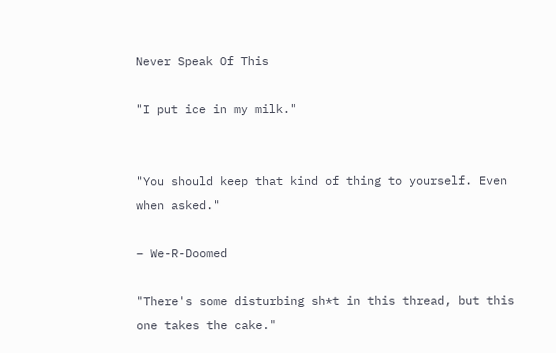Never Speak Of This

"I put ice in my milk."


"You should keep that kind of thing to yourself. Even when asked."

– We-R-Doomed

"There's some disturbing sh*t in this thread, but this one takes the cake."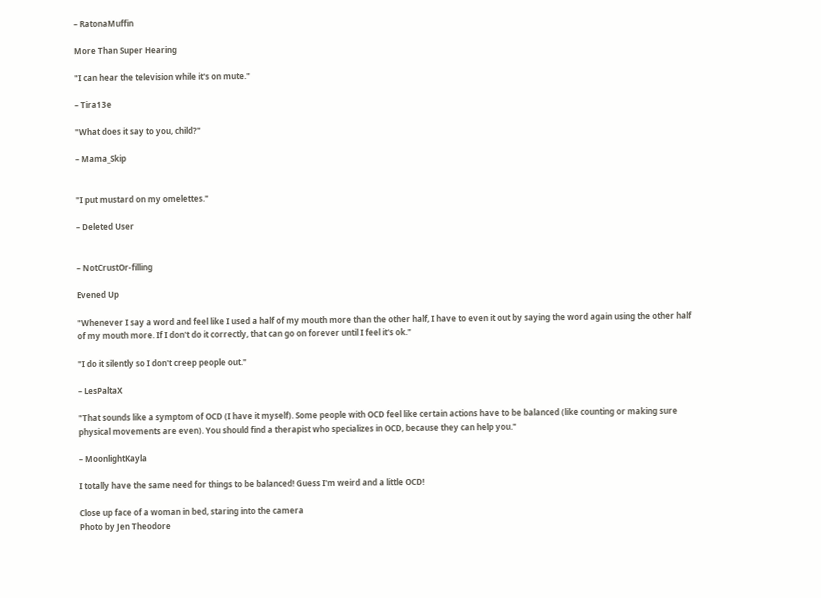– RatonaMuffin

More Than Super Hearing

"I can hear the television while it's on mute."

– Tira13e

"What does it say to you, child?"

– Mama_Skip


"I put mustard on my omelettes."

– Deleted User


– NotCrustOr-filling

Evened Up

"Whenever I say a word and feel like I used a half of my mouth more than the other half, I have to even it out by saying the word again using the other half of my mouth more. If I don't do it correctly, that can go on forever until I feel it's ok."

"I do it silently so I don't creep people out."

– LesPaltaX

"That sounds like a symptom of OCD (I have it myself). Some people with OCD feel like certain actions have to be balanced (like counting or making sure physical movements are even). You should find a therapist who specializes in OCD, because they can help you."

– MoonlightKayla

I totally have the same need for things to be balanced! Guess I'm weird and a little OCD!

Close up face of a woman in bed, staring into the camera
Photo by Jen Theodore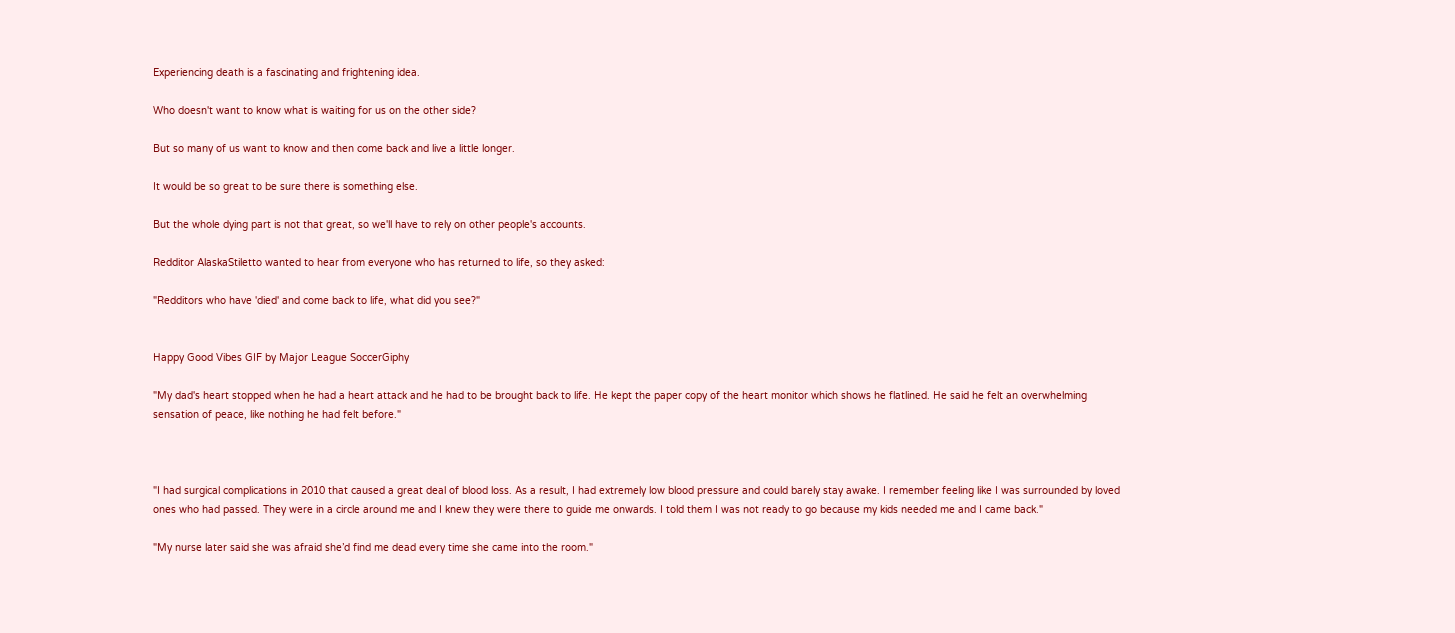Experiencing death is a fascinating and frightening idea.

Who doesn't want to know what is waiting for us on the other side?

But so many of us want to know and then come back and live a little longer.

It would be so great to be sure there is something else.

But the whole dying part is not that great, so we'll have to rely on other people's accounts.

Redditor AlaskaStiletto wanted to hear from everyone who has returned to life, so they asked:

"Redditors who have 'died' and come back to life, what did you see?"


Happy Good Vibes GIF by Major League SoccerGiphy

"My dad's heart stopped when he had a heart attack and he had to be brought back to life. He kept the paper copy of the heart monitor which shows he flatlined. He said he felt an overwhelming sensation of peace, like nothing he had felt before."



"I had surgical complications in 2010 that caused a great deal of blood loss. As a result, I had extremely low blood pressure and could barely stay awake. I remember feeling like I was surrounded by loved ones who had passed. They were in a circle around me and I knew they were there to guide me onwards. I told them I was not ready to go because my kids needed me and I came back."

"My nurse later said she was afraid she’d find me dead every time she came into the room."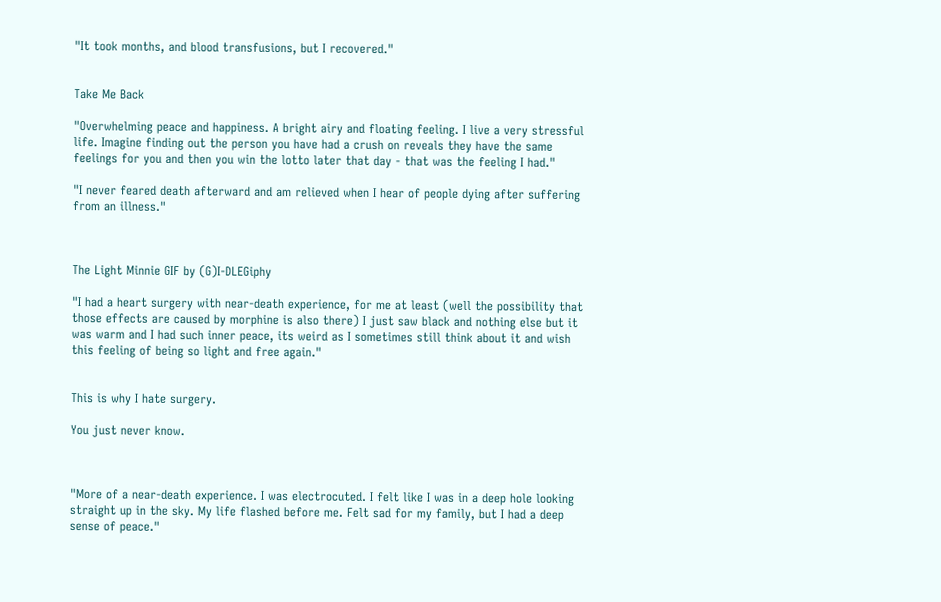"It took months, and blood transfusions, but I recovered."


Take Me Back

"Overwhelming peace and happiness. A bright airy and floating feeling. I live a very stressful life. Imagine finding out the person you have had a crush on reveals they have the same feelings for you and then you win the lotto later that day - that was the feeling I had."

"I never feared death afterward and am relieved when I hear of people dying after suffering from an illness."



The Light Minnie GIF by (G)I-DLEGiphy

"I had a heart surgery with near-death experience, for me at least (well the possibility that those effects are caused by morphine is also there) I just saw black and nothing else but it was warm and I had such inner peace, its weird as I sometimes still think about it and wish this feeling of being so light and free again."


This is why I hate surgery.

You just never know.



"More of a near-death experience. I was electrocuted. I felt like I was in a deep hole looking straight up in the sky. My life flashed before me. Felt sad for my family, but I had a deep sense of peace."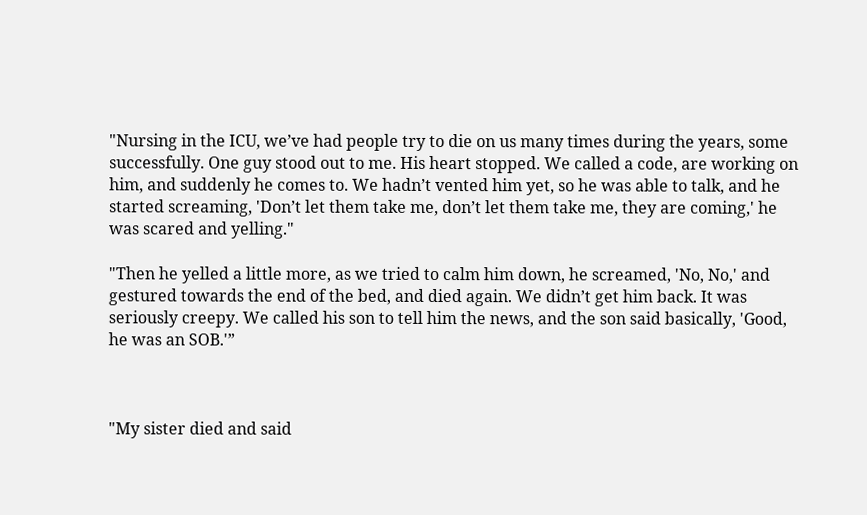"Nursing in the ICU, we’ve had people try to die on us many times during the years, some successfully. One guy stood out to me. His heart stopped. We called a code, are working on him, and suddenly he comes to. We hadn’t vented him yet, so he was able to talk, and he started screaming, 'Don’t let them take me, don’t let them take me, they are coming,' he was scared and yelling."

"Then he yelled a little more, as we tried to calm him down, he screamed, 'No, No,' and gestured towards the end of the bed, and died again. We didn’t get him back. It was seriously creepy. We called his son to tell him the news, and the son said basically, 'Good, he was an SOB.'”



"My sister died and said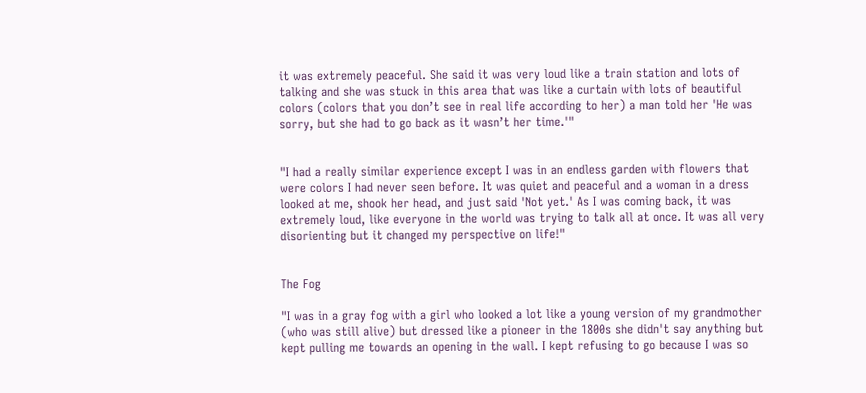it was extremely peaceful. She said it was very loud like a train station and lots of talking and she was stuck in this area that was like a curtain with lots of beautiful colors (colors that you don’t see in real life according to her) a man told her 'He was sorry, but she had to go back as it wasn’t her time.'"


"I had a really similar experience except I was in an endless garden with flowers that were colors I had never seen before. It was quiet and peaceful and a woman in a dress looked at me, shook her head, and just said 'Not yet.' As I was coming back, it was extremely loud, like everyone in the world was trying to talk all at once. It was all very disorienting but it changed my perspective on life!"


The Fog

"I was in a gray fog with a girl who looked a lot like a young version of my grandmother (who was still alive) but dressed like a pioneer in the 1800s she didn't say anything but kept pulling me towards an opening in the wall. I kept refusing to go because I was so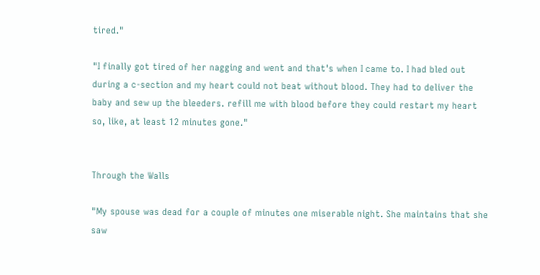tired."

"I finally got tired of her nagging and went and that's when I came to. I had bled out during a c-section and my heart could not beat without blood. They had to deliver the baby and sew up the bleeders. refill me with blood before they could restart my heart so, like, at least 12 minutes gone."


Through the Walls

"My spouse was dead for a couple of minutes one miserable night. She maintains that she saw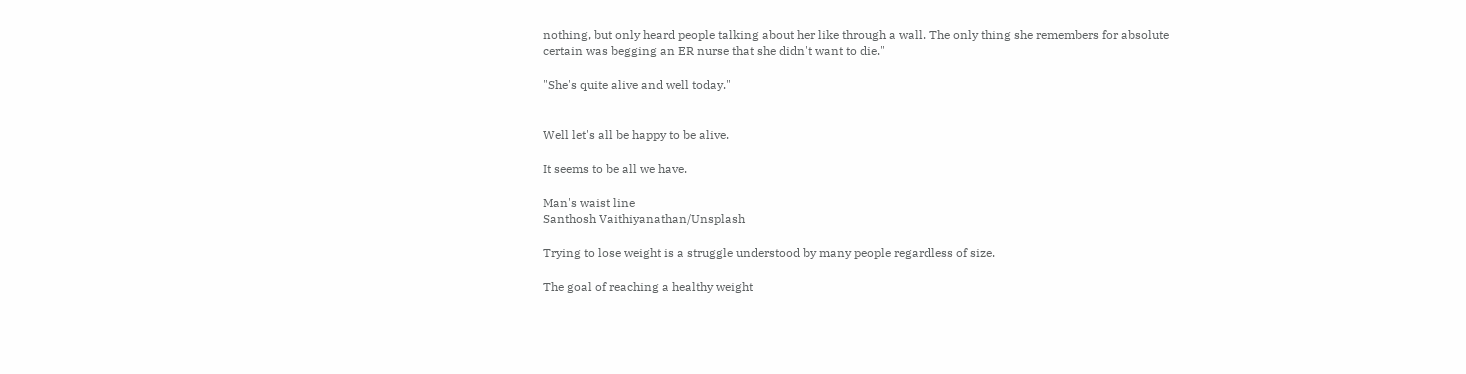nothing, but only heard people talking about her like through a wall. The only thing she remembers for absolute certain was begging an ER nurse that she didn't want to die."

"She's quite alive and well today."


Well let's all be happy to be alive.

It seems to be all we have.

Man's waist line
Santhosh Vaithiyanathan/Unsplash

Trying to lose weight is a struggle understood by many people regardless of size.

The goal of reaching a healthy weight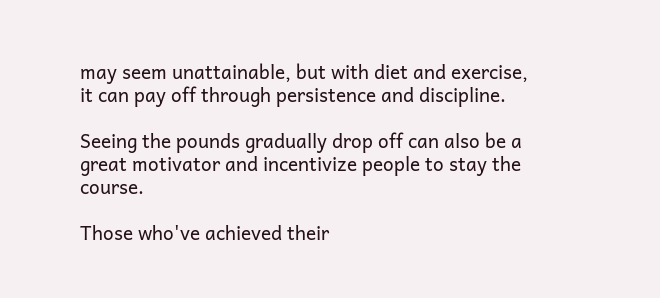may seem unattainable, but with diet and exercise, it can pay off through persistence and discipline.

Seeing the pounds gradually drop off can also be a great motivator and incentivize people to stay the course.

Those who've achieved their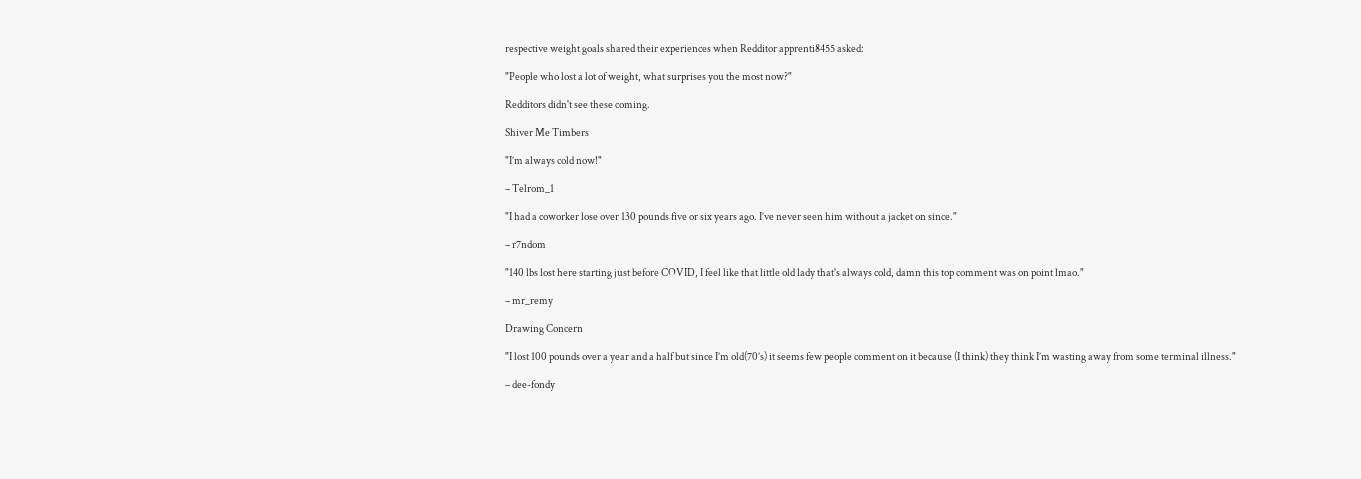respective weight goals shared their experiences when Redditor apprenti8455 asked:

"People who lost a lot of weight, what surprises you the most now?"

Redditors didn't see these coming.

Shiver Me Timbers

"I’m always cold now!"

– Telrom_1

"I had a coworker lose over 130 pounds five or six years ago. I’ve never seen him without a jacket on since."

– r7ndom

"140 lbs lost here starting just before COVID, I feel like that little old lady that's always cold, damn this top comment was on point lmao."

– mr_remy

Drawing Concern

"I lost 100 pounds over a year and a half but since I’m old(70’s) it seems few people comment on it because (I think) they think I’m wasting away from some terminal illness."

– dee-fondy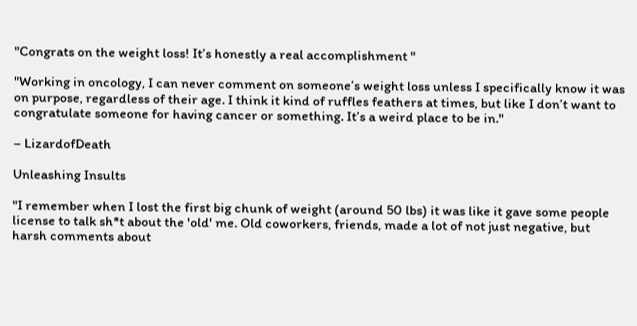"Congrats on the weight loss! It’s honestly a real accomplishment "

"Working in oncology, I can never comment on someone’s weight loss unless I specifically know it was on purpose, regardless of their age. I think it kind of ruffles feathers at times, but like I don’t want to congratulate someone for having cancer or something. It’s a weird place to be in."

– LizardofDeath

Unleashing Insults

"I remember when I lost the first big chunk of weight (around 50 lbs) it was like it gave some people license to talk sh*t about the 'old' me. Old coworkers, friends, made a lot of not just negative, but harsh comments about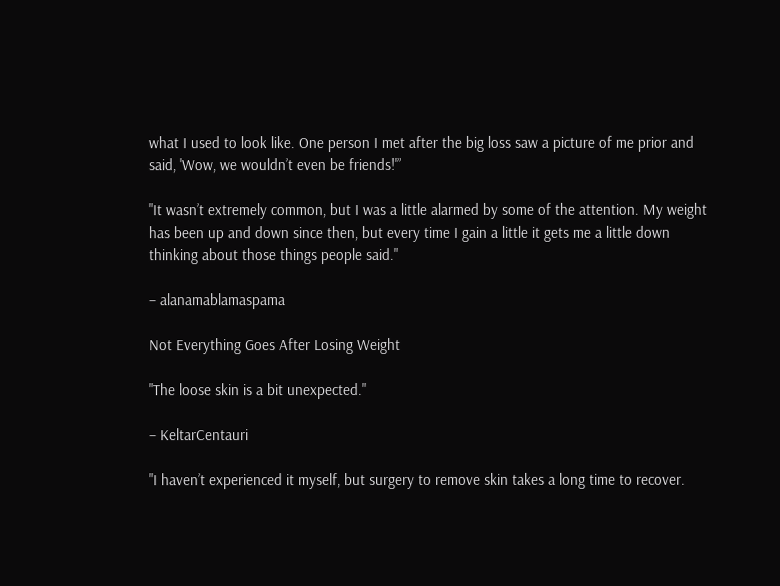what I used to look like. One person I met after the big loss saw a picture of me prior and said, 'Wow, we wouldn’t even be friends!'”

"It wasn’t extremely common, but I was a little alarmed by some of the attention. My weight has been up and down since then, but every time I gain a little it gets me a little down thinking about those things people said."

– alanamablamaspama

Not Everything Goes After Losing Weight

"The loose skin is a bit unexpected."

– KeltarCentauri

"I haven’t experienced it myself, but surgery to remove skin takes a long time to recover.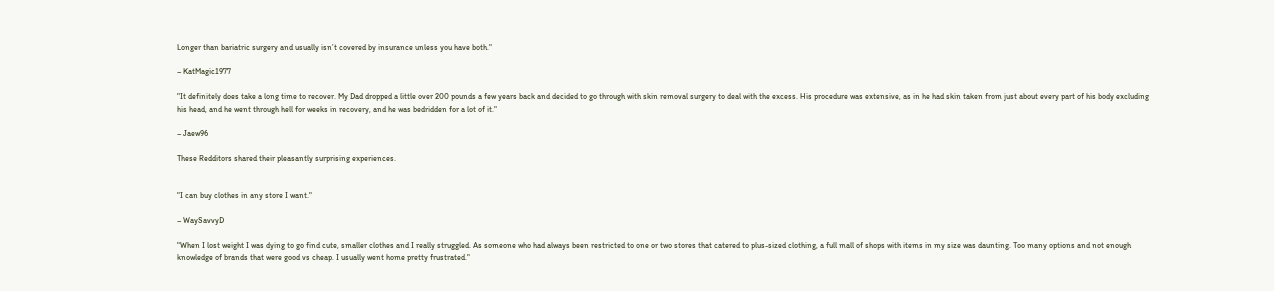Longer than bariatric surgery and usually isn’t covered by insurance unless you have both."

– KatMagic1977

"It definitely does take a long time to recover. My Dad dropped a little over 200 pounds a few years back and decided to go through with skin removal surgery to deal with the excess. His procedure was extensive, as in he had skin taken from just about every part of his body excluding his head, and he went through hell for weeks in recovery, and he was bedridden for a lot of it."

– Jaew96

These Redditors shared their pleasantly surprising experiences.


"I can buy clothes in any store I want."

– WaySavvyD

"When I lost weight I was dying to go find cute, smaller clothes and I really struggled. As someone who had always been restricted to one or two stores that catered to plus-sized clothing, a full mall of shops with items in my size was daunting. Too many options and not enough knowledge of brands that were good vs cheap. I usually went home pretty frustrated."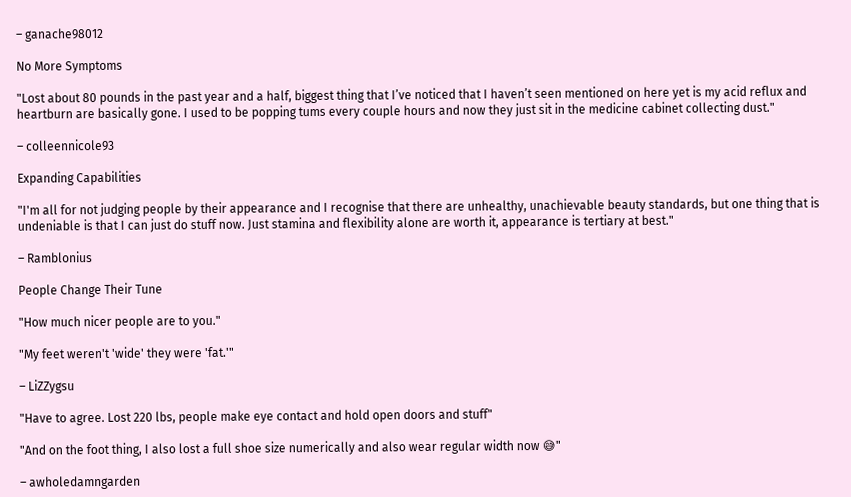– ganache98012

No More Symptoms

"Lost about 80 pounds in the past year and a half, biggest thing that I’ve noticed that I haven’t seen mentioned on here yet is my acid reflux and heartburn are basically gone. I used to be popping tums every couple hours and now they just sit in the medicine cabinet collecting dust."

– colleennicole93

Expanding Capabilities

"I'm all for not judging people by their appearance and I recognise that there are unhealthy, unachievable beauty standards, but one thing that is undeniable is that I can just do stuff now. Just stamina and flexibility alone are worth it, appearance is tertiary at best."

– Ramblonius

People Change Their Tune

"How much nicer people are to you."

"My feet weren't 'wide' they were 'fat.'"

– LiZZygsu

"Have to agree. Lost 220 lbs, people make eye contact and hold open doors and stuff"

"And on the foot thing, I also lost a full shoe size numerically and also wear regular width now 😅"

– awholedamngarden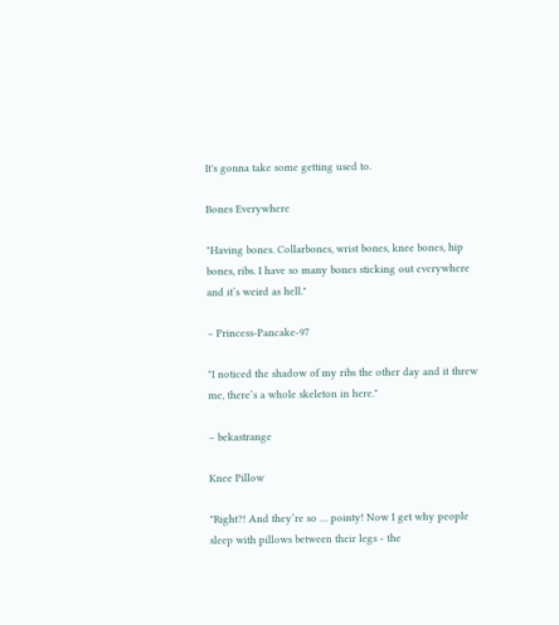It's gonna take some getting used to.

Bones Everywhere

"Having bones. Collarbones, wrist bones, knee bones, hip bones, ribs. I have so many bones sticking out everywhere and it’s weird as hell."

– Princess-Pancake-97

"I noticed the shadow of my ribs the other day and it threw me, there’s a whole skeleton in here."

– bekastrange

Knee Pillow

"Right?! And they’re so … pointy! Now I get why people sleep with pillows between their legs - the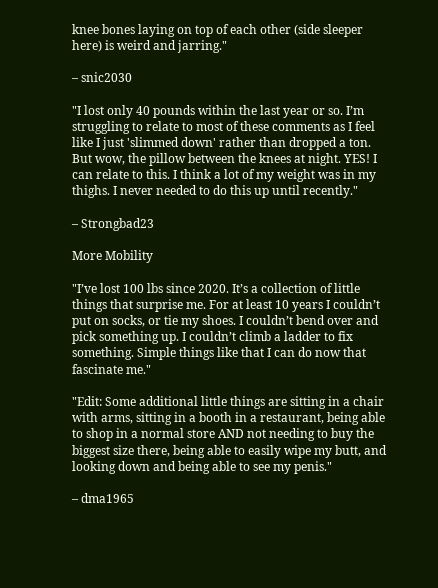knee bones laying on top of each other (side sleeper here) is weird and jarring."

– snic2030

"I lost only 40 pounds within the last year or so. I’m struggling to relate to most of these comments as I feel like I just 'slimmed down' rather than dropped a ton. But wow, the pillow between the knees at night. YES! I can relate to this. I think a lot of my weight was in my thighs. I never needed to do this up until recently."

– Strongbad23

More Mobility

"I’ve lost 100 lbs since 2020. It’s a collection of little things that surprise me. For at least 10 years I couldn’t put on socks, or tie my shoes. I couldn’t bend over and pick something up. I couldn’t climb a ladder to fix something. Simple things like that I can do now that fascinate me."

"Edit: Some additional little things are sitting in a chair with arms, sitting in a booth in a restaurant, being able to shop in a normal store AND not needing to buy the biggest size there, being able to easily wipe my butt, and looking down and being able to see my penis."

– dma1965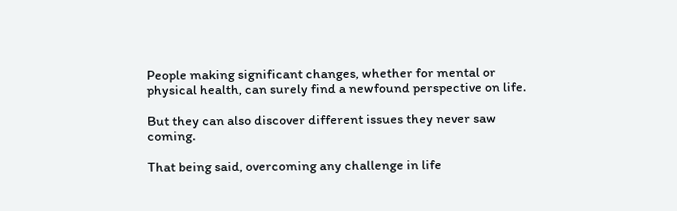People making significant changes, whether for mental or physical health, can surely find a newfound perspective on life.

But they can also discover different issues they never saw coming.

That being said, overcoming any challenge in life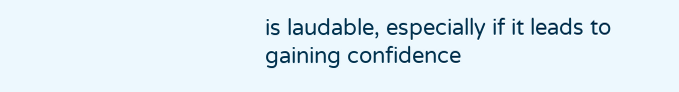is laudable, especially if it leads to gaining confidence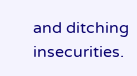and ditching insecurities.